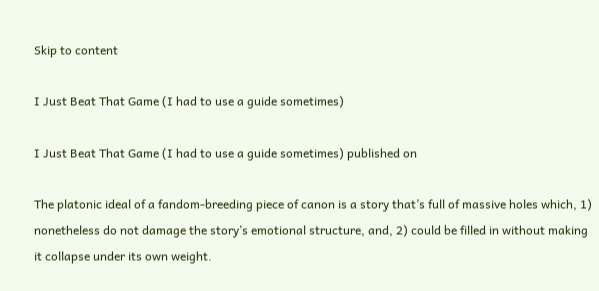Skip to content

I Just Beat That Game (I had to use a guide sometimes)

I Just Beat That Game (I had to use a guide sometimes) published on

The platonic ideal of a fandom-breeding piece of canon is a story that’s full of massive holes which, 1) nonetheless do not damage the story’s emotional structure, and, 2) could be filled in without making it collapse under its own weight.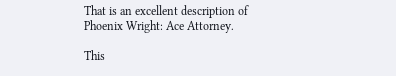That is an excellent description of Phoenix Wright: Ace Attorney.

This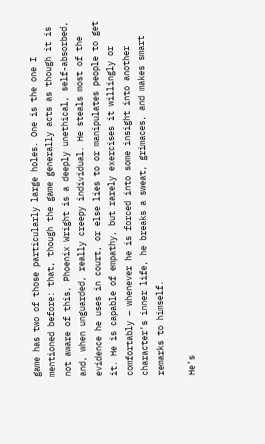game has two of those particularly large holes. One is the one I mentioned before: that, though the game generally acts as though it is not aware of this, Phoenix Wright is a deeply unethical, self-absorbed, and, when unguarded, really creepy individual. He steals most of the evidence he uses in court, or else lies to or manipulates people to get it. He is capable of empathy, but rarely exercises it willingly or comfortably – whenever he is forced into some insight into another character’s inner life, he breaks a sweat, grimaces, and makes smart remarks to himself.

He’s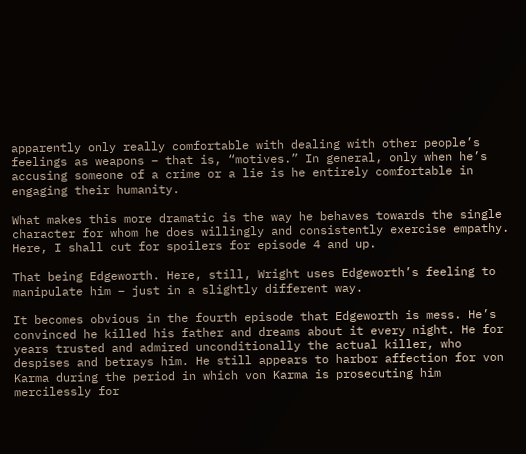apparently only really comfortable with dealing with other people’s feelings as weapons – that is, “motives.” In general, only when he’s accusing someone of a crime or a lie is he entirely comfortable in engaging their humanity.

What makes this more dramatic is the way he behaves towards the single character for whom he does willingly and consistently exercise empathy. Here, I shall cut for spoilers for episode 4 and up.

That being Edgeworth. Here, still, Wright uses Edgeworth’s feeling to manipulate him – just in a slightly different way.

It becomes obvious in the fourth episode that Edgeworth is mess. He’s convinced he killed his father and dreams about it every night. He for years trusted and admired unconditionally the actual killer, who despises and betrays him. He still appears to harbor affection for von Karma during the period in which von Karma is prosecuting him mercilessly for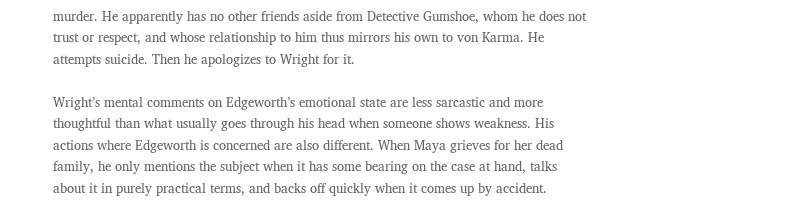murder. He apparently has no other friends aside from Detective Gumshoe, whom he does not trust or respect, and whose relationship to him thus mirrors his own to von Karma. He attempts suicide. Then he apologizes to Wright for it.

Wright’s mental comments on Edgeworth’s emotional state are less sarcastic and more thoughtful than what usually goes through his head when someone shows weakness. His actions where Edgeworth is concerned are also different. When Maya grieves for her dead family, he only mentions the subject when it has some bearing on the case at hand, talks about it in purely practical terms, and backs off quickly when it comes up by accident.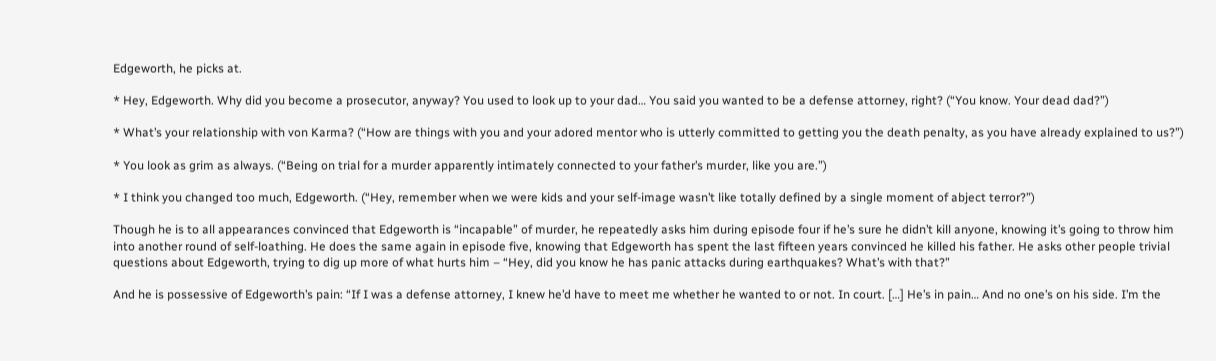Edgeworth, he picks at.

* Hey, Edgeworth. Why did you become a prosecutor, anyway? You used to look up to your dad… You said you wanted to be a defense attorney, right? (“You know. Your dead dad?”)

* What’s your relationship with von Karma? (“How are things with you and your adored mentor who is utterly committed to getting you the death penalty, as you have already explained to us?”)

* You look as grim as always. (“Being on trial for a murder apparently intimately connected to your father’s murder, like you are.”)

* I think you changed too much, Edgeworth. (“Hey, remember when we were kids and your self-image wasn’t like totally defined by a single moment of abject terror?”)

Though he is to all appearances convinced that Edgeworth is “incapable” of murder, he repeatedly asks him during episode four if he’s sure he didn’t kill anyone, knowing it’s going to throw him into another round of self-loathing. He does the same again in episode five, knowing that Edgeworth has spent the last fifteen years convinced he killed his father. He asks other people trivial questions about Edgeworth, trying to dig up more of what hurts him – “Hey, did you know he has panic attacks during earthquakes? What’s with that?”

And he is possessive of Edgeworth’s pain: “If I was a defense attorney, I knew he’d have to meet me whether he wanted to or not. In court. […] He’s in pain… And no one’s on his side. I’m the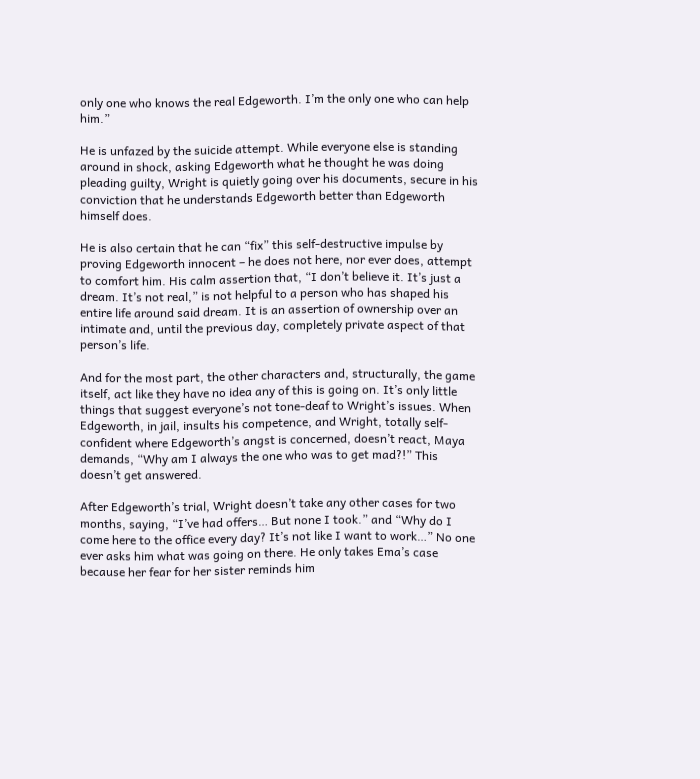only one who knows the real Edgeworth. I’m the only one who can help him.”

He is unfazed by the suicide attempt. While everyone else is standing around in shock, asking Edgeworth what he thought he was doing pleading guilty, Wright is quietly going over his documents, secure in his conviction that he understands Edgeworth better than Edgeworth himself does.

He is also certain that he can “fix” this self-destructive impulse by proving Edgeworth innocent – he does not here, nor ever does, attempt to comfort him. His calm assertion that, “I don’t believe it. It’s just a dream. It’s not real,” is not helpful to a person who has shaped his entire life around said dream. It is an assertion of ownership over an intimate and, until the previous day, completely private aspect of that person’s life.

And for the most part, the other characters and, structurally, the game itself, act like they have no idea any of this is going on. It’s only little things that suggest everyone’s not tone-deaf to Wright’s issues. When Edgeworth, in jail, insults his competence, and Wright, totally self-confident where Edgeworth’s angst is concerned, doesn’t react, Maya demands, “Why am I always the one who was to get mad?!” This doesn’t get answered.

After Edgeworth’s trial, Wright doesn’t take any other cases for two months, saying, “I’ve had offers… But none I took.” and “Why do I come here to the office every day? It’s not like I want to work…” No one ever asks him what was going on there. He only takes Ema’s case because her fear for her sister reminds him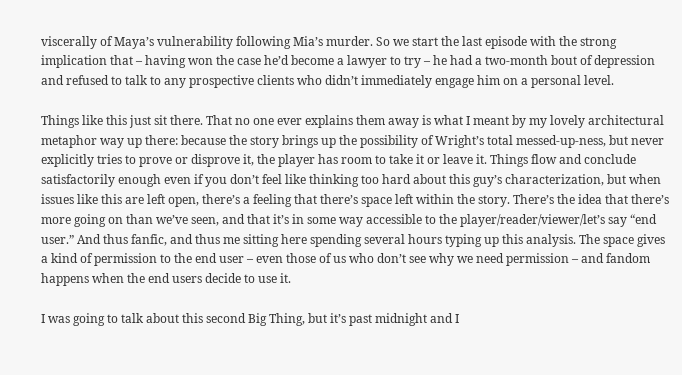viscerally of Maya’s vulnerability following Mia’s murder. So we start the last episode with the strong implication that – having won the case he’d become a lawyer to try – he had a two-month bout of depression and refused to talk to any prospective clients who didn’t immediately engage him on a personal level.

Things like this just sit there. That no one ever explains them away is what I meant by my lovely architectural metaphor way up there: because the story brings up the possibility of Wright’s total messed-up-ness, but never explicitly tries to prove or disprove it, the player has room to take it or leave it. Things flow and conclude satisfactorily enough even if you don’t feel like thinking too hard about this guy’s characterization, but when issues like this are left open, there’s a feeling that there’s space left within the story. There’s the idea that there’s more going on than we’ve seen, and that it’s in some way accessible to the player/reader/viewer/let’s say “end user.” And thus fanfic, and thus me sitting here spending several hours typing up this analysis. The space gives a kind of permission to the end user – even those of us who don’t see why we need permission – and fandom happens when the end users decide to use it.

I was going to talk about this second Big Thing, but it’s past midnight and I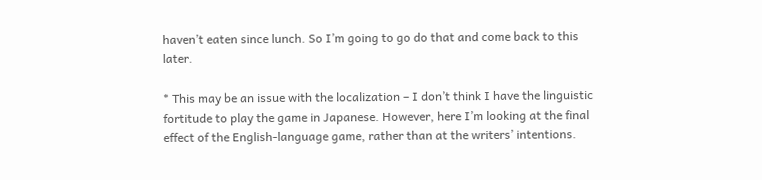haven’t eaten since lunch. So I’m going to go do that and come back to this later.

* This may be an issue with the localization – I don’t think I have the linguistic fortitude to play the game in Japanese. However, here I’m looking at the final effect of the English-language game, rather than at the writers’ intentions.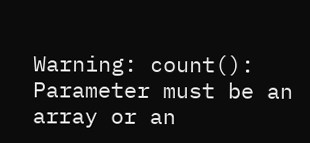Warning: count(): Parameter must be an array or an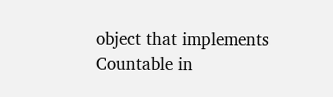object that implements Countable in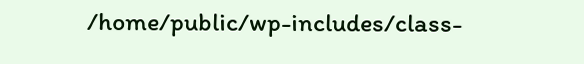/home/public/wp-includes/class-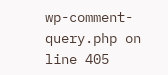wp-comment-query.php on line 405